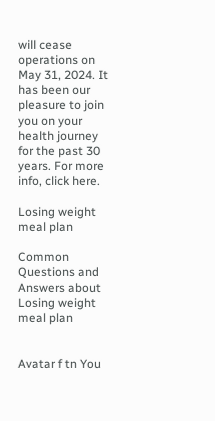will cease operations on May 31, 2024. It has been our pleasure to join you on your health journey for the past 30 years. For more info, click here.

Losing weight meal plan

Common Questions and Answers about Losing weight meal plan


Avatar f tn You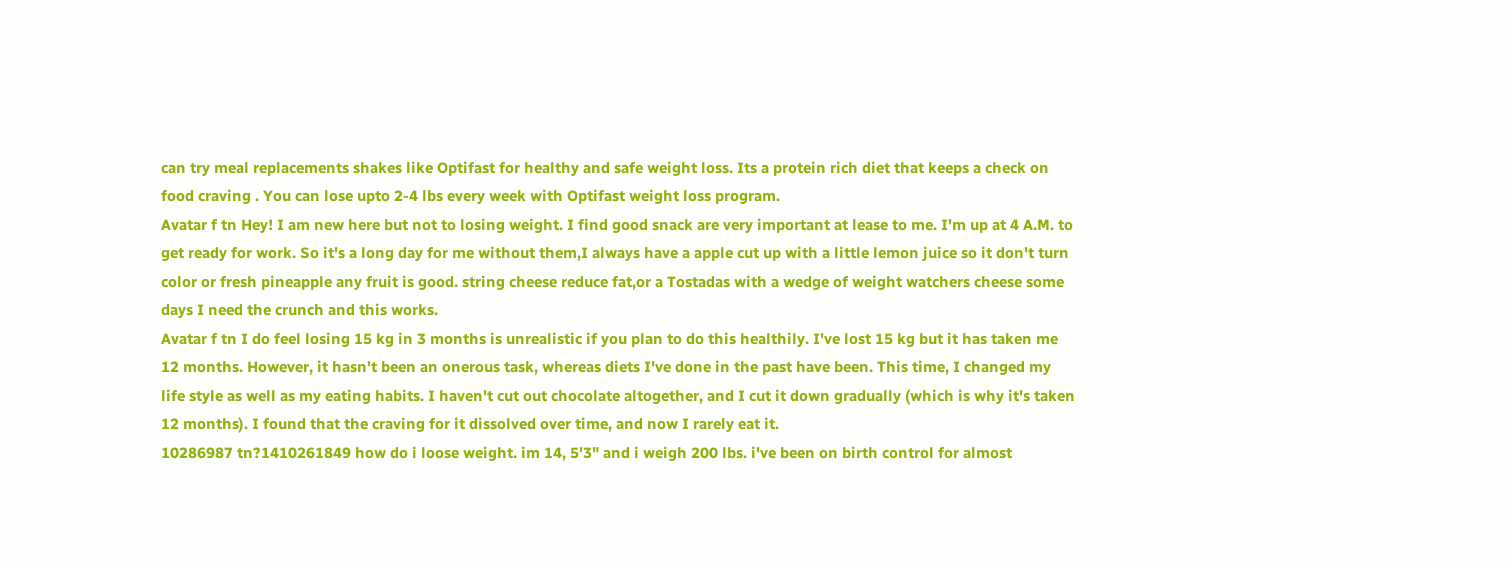can try meal replacements shakes like Optifast for healthy and safe weight loss. Its a protein rich diet that keeps a check on food craving . You can lose upto 2-4 lbs every week with Optifast weight loss program.
Avatar f tn Hey! I am new here but not to losing weight. I find good snack are very important at lease to me. I'm up at 4 A.M. to get ready for work. So it's a long day for me without them,I always have a apple cut up with a little lemon juice so it don't turn color or fresh pineapple any fruit is good. string cheese reduce fat,or a Tostadas with a wedge of weight watchers cheese some days I need the crunch and this works.
Avatar f tn I do feel losing 15 kg in 3 months is unrealistic if you plan to do this healthily. I've lost 15 kg but it has taken me 12 months. However, it hasn't been an onerous task, whereas diets I've done in the past have been. This time, I changed my life style as well as my eating habits. I haven't cut out chocolate altogether, and I cut it down gradually (which is why it's taken 12 months). I found that the craving for it dissolved over time, and now I rarely eat it.
10286987 tn?1410261849 how do i loose weight. im 14, 5'3" and i weigh 200 lbs. i've been on birth control for almost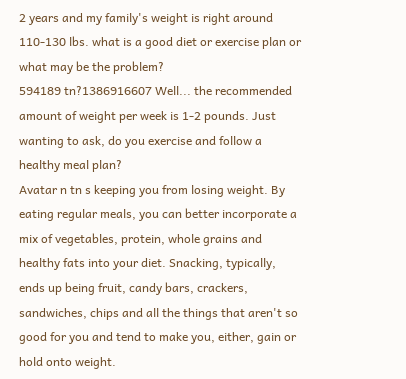2 years and my family's weight is right around 110-130 lbs. what is a good diet or exercise plan or what may be the problem?
594189 tn?1386916607 Well... the recommended amount of weight per week is 1-2 pounds. Just wanting to ask, do you exercise and follow a healthy meal plan?
Avatar n tn s keeping you from losing weight. By eating regular meals, you can better incorporate a mix of vegetables, protein, whole grains and healthy fats into your diet. Snacking, typically, ends up being fruit, candy bars, crackers, sandwiches, chips and all the things that aren't so good for you and tend to make you, either, gain or hold onto weight.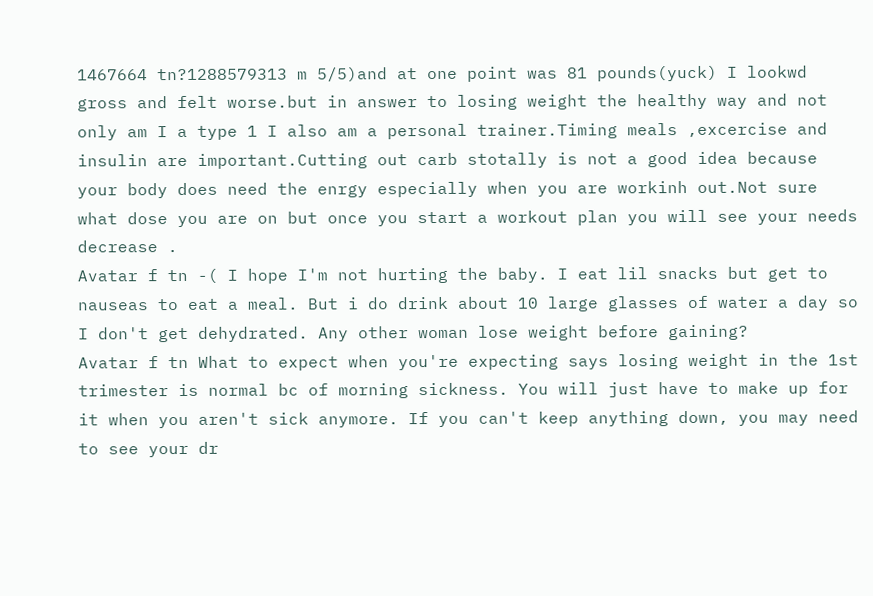1467664 tn?1288579313 m 5/5)and at one point was 81 pounds(yuck) I lookwd gross and felt worse.but in answer to losing weight the healthy way and not only am I a type 1 I also am a personal trainer.Timing meals ,excercise and insulin are important.Cutting out carb stotally is not a good idea because your body does need the enrgy especially when you are workinh out.Not sure what dose you are on but once you start a workout plan you will see your needs decrease .
Avatar f tn -( I hope I'm not hurting the baby. I eat lil snacks but get to nauseas to eat a meal. But i do drink about 10 large glasses of water a day so I don't get dehydrated. Any other woman lose weight before gaining?
Avatar f tn What to expect when you're expecting says losing weight in the 1st trimester is normal bc of morning sickness. You will just have to make up for it when you aren't sick anymore. If you can't keep anything down, you may need to see your dr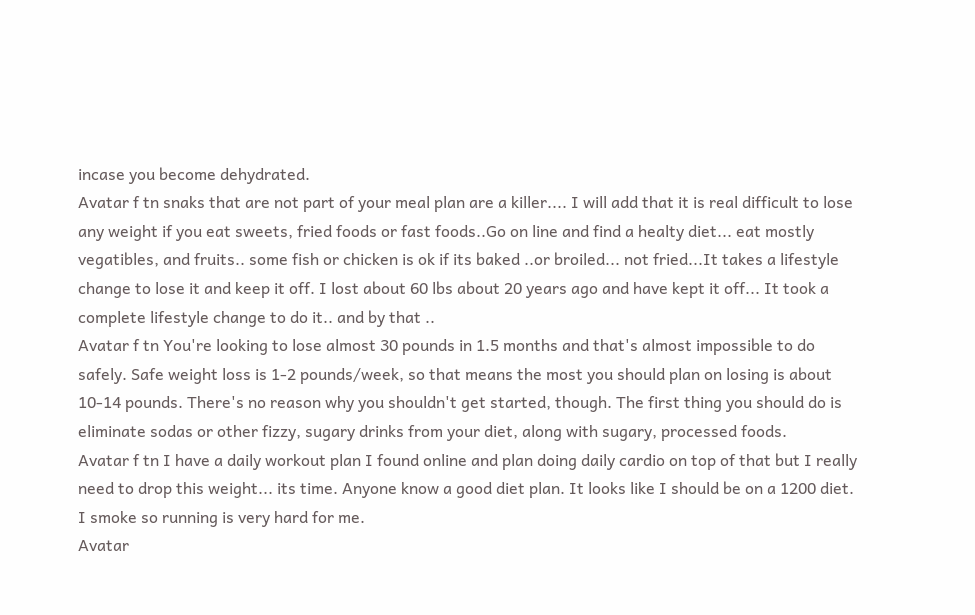incase you become dehydrated.
Avatar f tn snaks that are not part of your meal plan are a killer.... I will add that it is real difficult to lose any weight if you eat sweets, fried foods or fast foods..Go on line and find a healty diet... eat mostly vegatibles, and fruits.. some fish or chicken is ok if its baked ..or broiled... not fried...It takes a lifestyle change to lose it and keep it off. I lost about 60 lbs about 20 years ago and have kept it off... It took a complete lifestyle change to do it.. and by that ..
Avatar f tn You're looking to lose almost 30 pounds in 1.5 months and that's almost impossible to do safely. Safe weight loss is 1-2 pounds/week, so that means the most you should plan on losing is about 10-14 pounds. There's no reason why you shouldn't get started, though. The first thing you should do is eliminate sodas or other fizzy, sugary drinks from your diet, along with sugary, processed foods.
Avatar f tn I have a daily workout plan I found online and plan doing daily cardio on top of that but I really need to drop this weight... its time. Anyone know a good diet plan. It looks like I should be on a 1200 diet. I smoke so running is very hard for me.
Avatar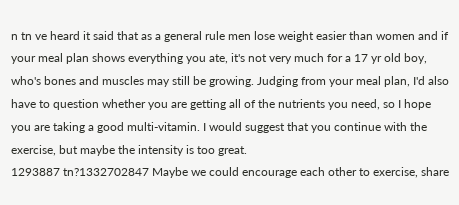n tn ve heard it said that as a general rule men lose weight easier than women and if your meal plan shows everything you ate, it's not very much for a 17 yr old boy, who's bones and muscles may still be growing. Judging from your meal plan, I'd also have to question whether you are getting all of the nutrients you need, so I hope you are taking a good multi-vitamin. I would suggest that you continue with the exercise, but maybe the intensity is too great.
1293887 tn?1332702847 Maybe we could encourage each other to exercise, share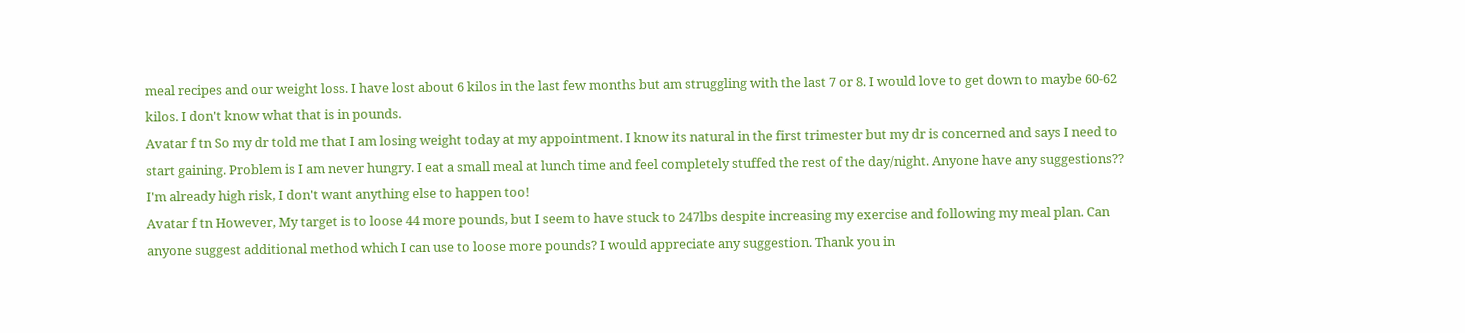meal recipes and our weight loss. I have lost about 6 kilos in the last few months but am struggling with the last 7 or 8. I would love to get down to maybe 60-62 kilos. I don't know what that is in pounds.
Avatar f tn So my dr told me that I am losing weight today at my appointment. I know its natural in the first trimester but my dr is concerned and says I need to start gaining. Problem is I am never hungry. I eat a small meal at lunch time and feel completely stuffed the rest of the day/night. Anyone have any suggestions?? I'm already high risk, I don't want anything else to happen too!
Avatar f tn However, My target is to loose 44 more pounds, but I seem to have stuck to 247lbs despite increasing my exercise and following my meal plan. Can anyone suggest additional method which I can use to loose more pounds? I would appreciate any suggestion. Thank you in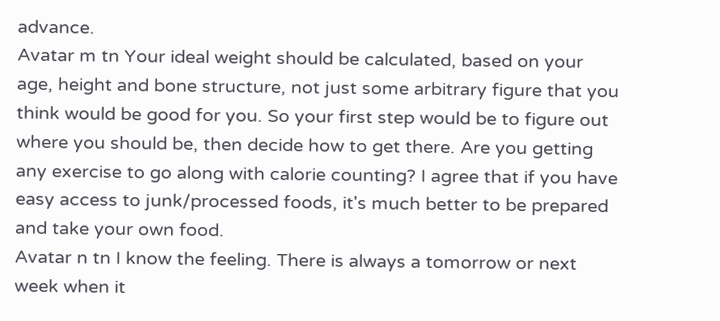advance.
Avatar m tn Your ideal weight should be calculated, based on your age, height and bone structure, not just some arbitrary figure that you think would be good for you. So your first step would be to figure out where you should be, then decide how to get there. Are you getting any exercise to go along with calorie counting? I agree that if you have easy access to junk/processed foods, it's much better to be prepared and take your own food.
Avatar n tn I know the feeling. There is always a tomorrow or next week when it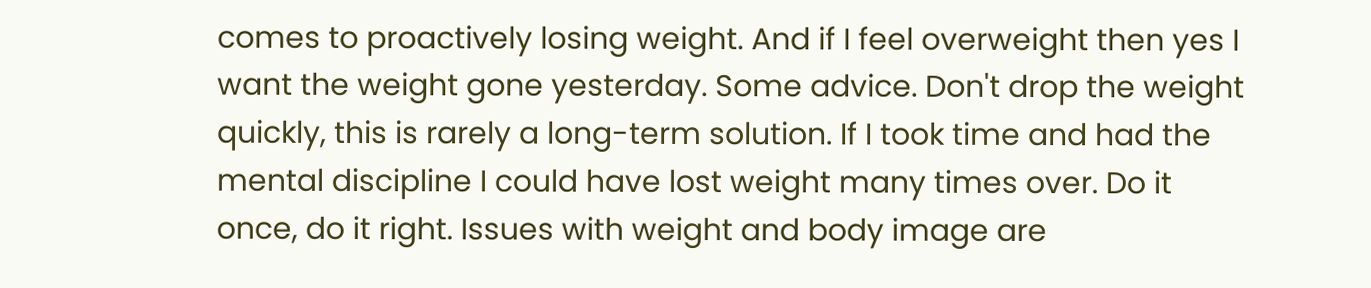comes to proactively losing weight. And if I feel overweight then yes I want the weight gone yesterday. Some advice. Don't drop the weight quickly, this is rarely a long-term solution. If I took time and had the mental discipline I could have lost weight many times over. Do it once, do it right. Issues with weight and body image are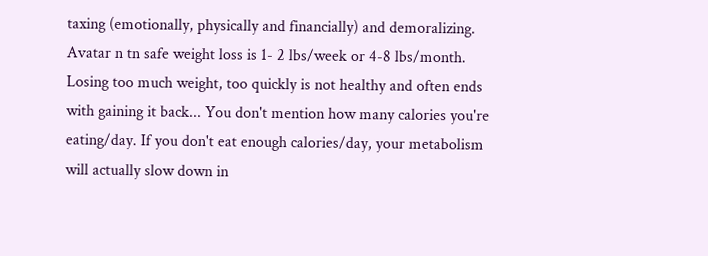taxing (emotionally, physically and financially) and demoralizing.
Avatar n tn safe weight loss is 1- 2 lbs/week or 4-8 lbs/month. Losing too much weight, too quickly is not healthy and often ends with gaining it back... You don't mention how many calories you're eating/day. If you don't eat enough calories/day, your metabolism will actually slow down in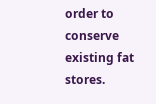order to conserve existing fat stores.